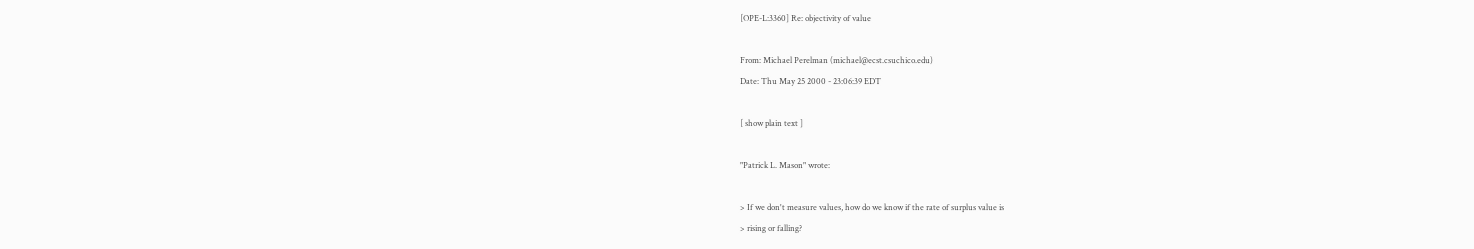[OPE-L:3360] Re: objectivity of value

From: Michael Perelman (michael@ecst.csuchico.edu)
Date: Thu May 25 2000 - 23:06:39 EDT

[ show plain text ]

"Patrick L. Mason" wrote:

> If we don't measure values, how do we know if the rate of surplus value is
> rising or falling?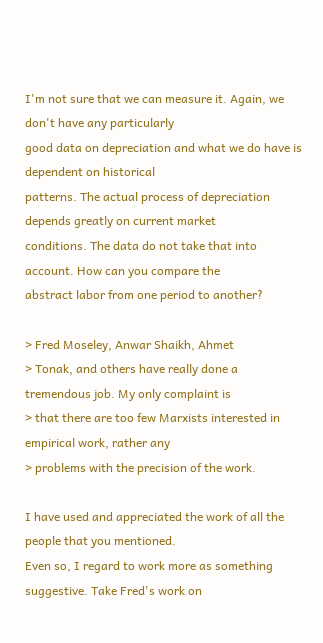I'm not sure that we can measure it. Again, we don't have any particularly
good data on depreciation and what we do have is dependent on historical
patterns. The actual process of depreciation depends greatly on current market
conditions. The data do not take that into account. How can you compare the
abstract labor from one period to another?

> Fred Moseley, Anwar Shaikh, Ahmet
> Tonak, and others have really done a tremendous job. My only complaint is
> that there are too few Marxists interested in empirical work, rather any
> problems with the precision of the work.

I have used and appreciated the work of all the people that you mentioned.
Even so, I regard to work more as something suggestive. Take Fred's work on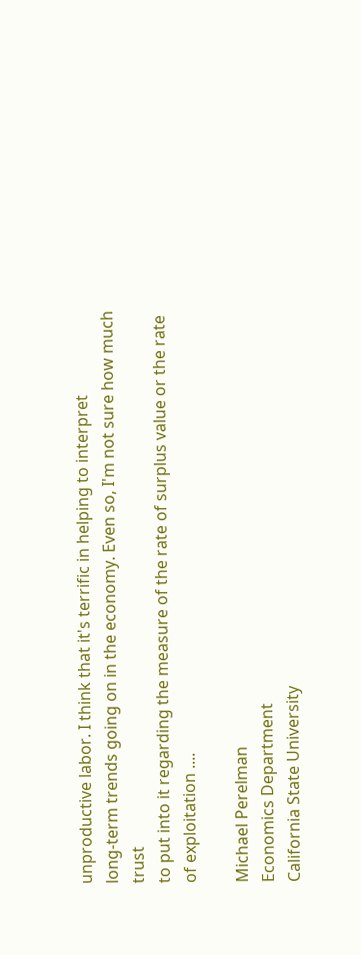unproductive labor. I think that it's terrific in helping to interpret
long-term trends going on in the economy. Even so, I'm not sure how much trust
to put into it regarding the measure of the rate of surplus value or the rate
of exploitation ....

Michael Perelman
Economics Department
California State University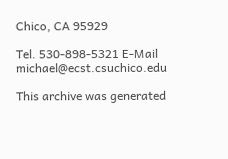Chico, CA 95929

Tel. 530-898-5321 E-Mail michael@ecst.csuchico.edu

This archive was generated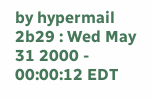by hypermail 2b29 : Wed May 31 2000 - 00:00:12 EDT